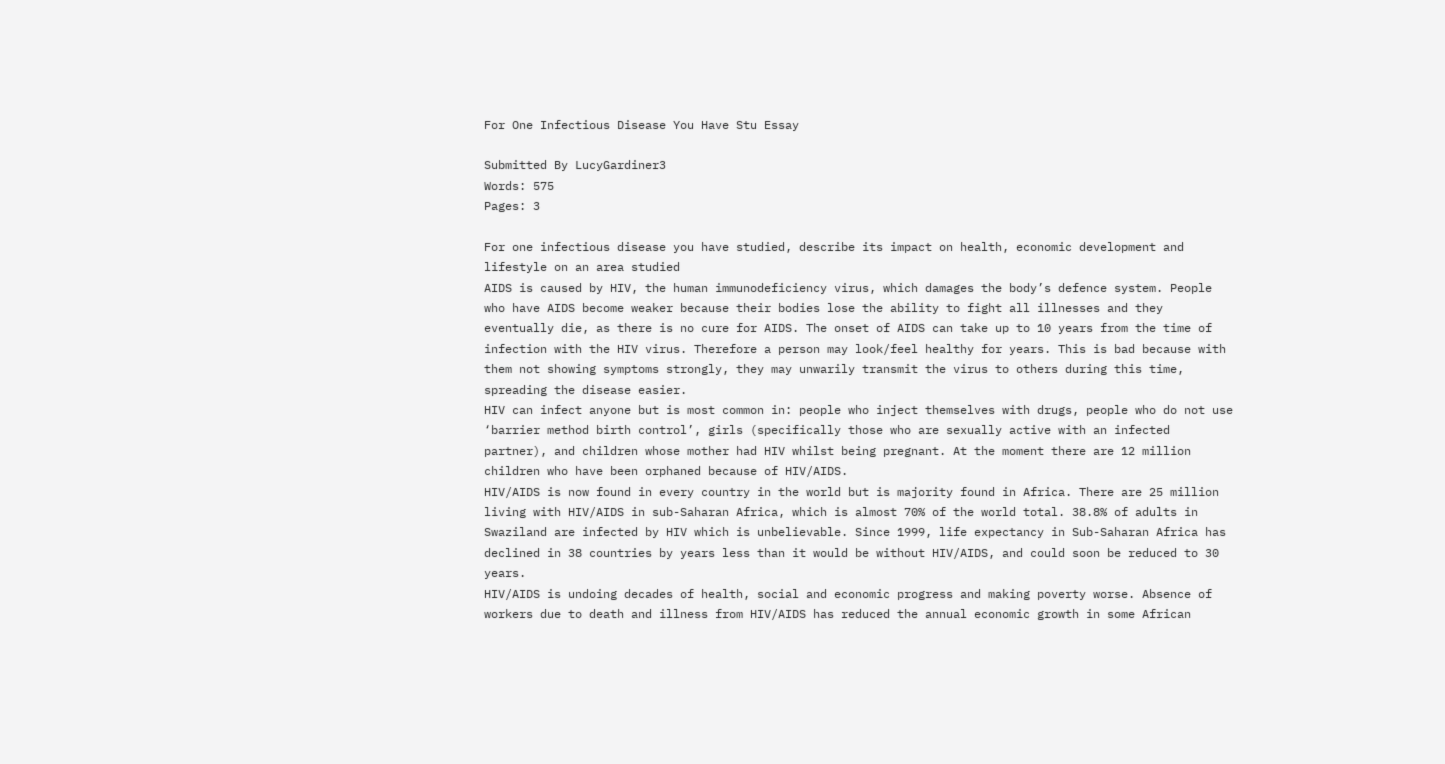For One Infectious Disease You Have Stu Essay

Submitted By LucyGardiner3
Words: 575
Pages: 3

For one infectious disease you have studied, describe its impact on health, economic development and lifestyle on an area studied
AIDS is caused by HIV, the human immunodeficiency virus, which damages the body’s defence system. People who have AIDS become weaker because their bodies lose the ability to fight all illnesses and they eventually die, as there is no cure for AIDS. The onset of AIDS can take up to 10 years from the time of infection with the HIV virus. Therefore a person may look/feel healthy for years. This is bad because with them not showing symptoms strongly, they may unwarily transmit the virus to others during this time, spreading the disease easier.
HIV can infect anyone but is most common in: people who inject themselves with drugs, people who do not use ‘barrier method birth control’, girls (specifically those who are sexually active with an infected partner), and children whose mother had HIV whilst being pregnant. At the moment there are 12 million children who have been orphaned because of HIV/AIDS.
HIV/AIDS is now found in every country in the world but is majority found in Africa. There are 25 million living with HIV/AIDS in sub-Saharan Africa, which is almost 70% of the world total. 38.8% of adults in Swaziland are infected by HIV which is unbelievable. Since 1999, life expectancy in Sub-Saharan Africa has declined in 38 countries by years less than it would be without HIV/AIDS, and could soon be reduced to 30 years.
HIV/AIDS is undoing decades of health, social and economic progress and making poverty worse. Absence of workers due to death and illness from HIV/AIDS has reduced the annual economic growth in some African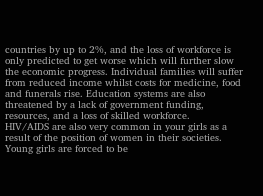countries by up to 2%, and the loss of workforce is only predicted to get worse which will further slow the economic progress. Individual families will suffer from reduced income whilst costs for medicine, food and funerals rise. Education systems are also threatened by a lack of government funding, resources, and a loss of skilled workforce.
HIV/AIDS are also very common in your girls as a result of the position of women in their societies. Young girls are forced to be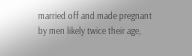married off and made pregnant by men likely twice their age,